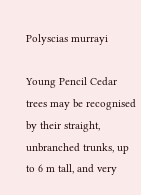Polyscias murrayi

Young Pencil Cedar trees may be recognised by their straight, unbranched trunks, up to 6 m tall, and very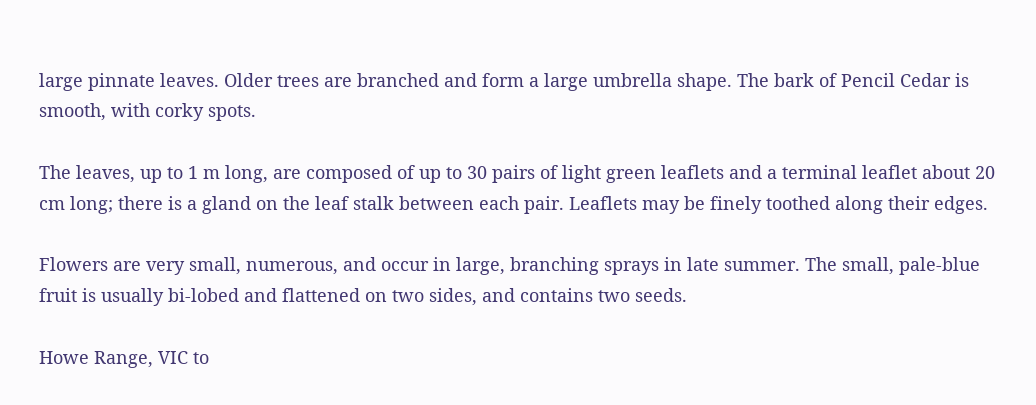large pinnate leaves. Older trees are branched and form a large umbrella shape. The bark of Pencil Cedar is smooth, with corky spots.

The leaves, up to 1 m long, are composed of up to 30 pairs of light green leaflets and a terminal leaflet about 20 cm long; there is a gland on the leaf stalk between each pair. Leaflets may be finely toothed along their edges.

Flowers are very small, numerous, and occur in large, branching sprays in late summer. The small, pale-blue fruit is usually bi-lobed and flattened on two sides, and contains two seeds.

Howe Range, VIC to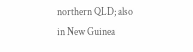northern QLD; also in New Guinea